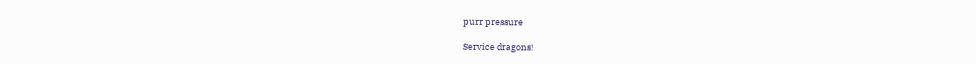purr pressure

Service dragons!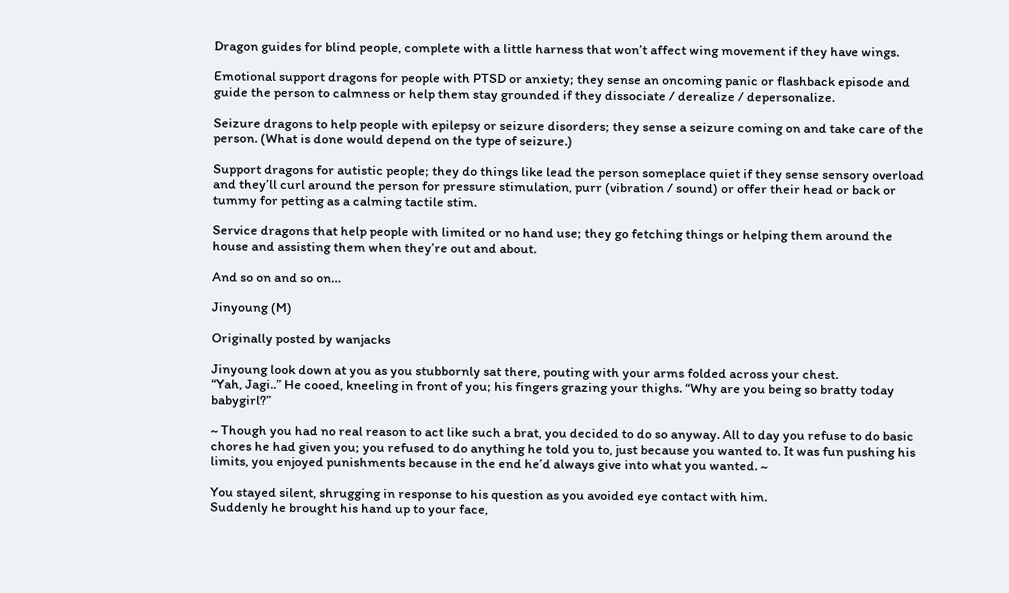Dragon guides for blind people, complete with a little harness that won’t affect wing movement if they have wings.

Emotional support dragons for people with PTSD or anxiety; they sense an oncoming panic or flashback episode and guide the person to calmness or help them stay grounded if they dissociate / derealize / depersonalize.

Seizure dragons to help people with epilepsy or seizure disorders; they sense a seizure coming on and take care of the person. (What is done would depend on the type of seizure.)

Support dragons for autistic people; they do things like lead the person someplace quiet if they sense sensory overload and they’ll curl around the person for pressure stimulation, purr (vibration / sound) or offer their head or back or tummy for petting as a calming tactile stim.

Service dragons that help people with limited or no hand use; they go fetching things or helping them around the house and assisting them when they’re out and about.

And so on and so on…

Jinyoung (M)

Originally posted by wanjacks

Jinyoung look down at you as you stubbornly sat there, pouting with your arms folded across your chest.
“Yah, Jagi..” He cooed, kneeling in front of you; his fingers grazing your thighs. “Why are you being so bratty today babygirl?”

~ Though you had no real reason to act like such a brat, you decided to do so anyway. All to day you refuse to do basic chores he had given you; you refused to do anything he told you to, just because you wanted to. It was fun pushing his limits, you enjoyed punishments because in the end he’d always give into what you wanted. ~

You stayed silent, shrugging in response to his question as you avoided eye contact with him.
Suddenly he brought his hand up to your face,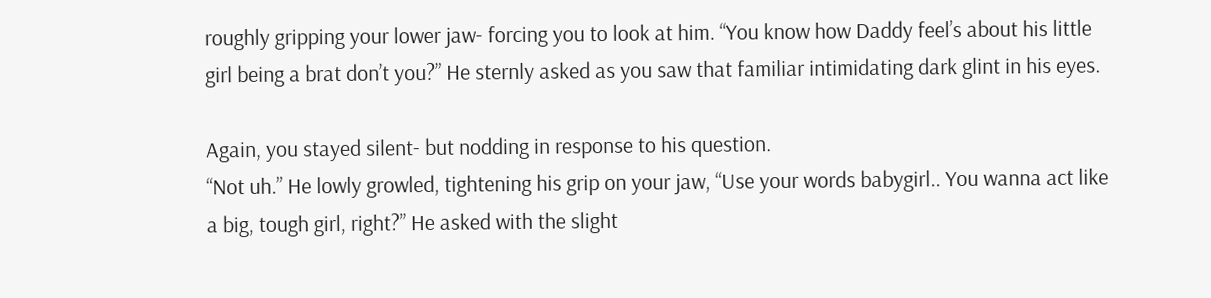roughly gripping your lower jaw- forcing you to look at him. “You know how Daddy feel’s about his little girl being a brat don’t you?” He sternly asked as you saw that familiar intimidating dark glint in his eyes.

Again, you stayed silent- but nodding in response to his question.
“Not uh.” He lowly growled, tightening his grip on your jaw, “Use your words babygirl.. You wanna act like a big, tough girl, right?” He asked with the slight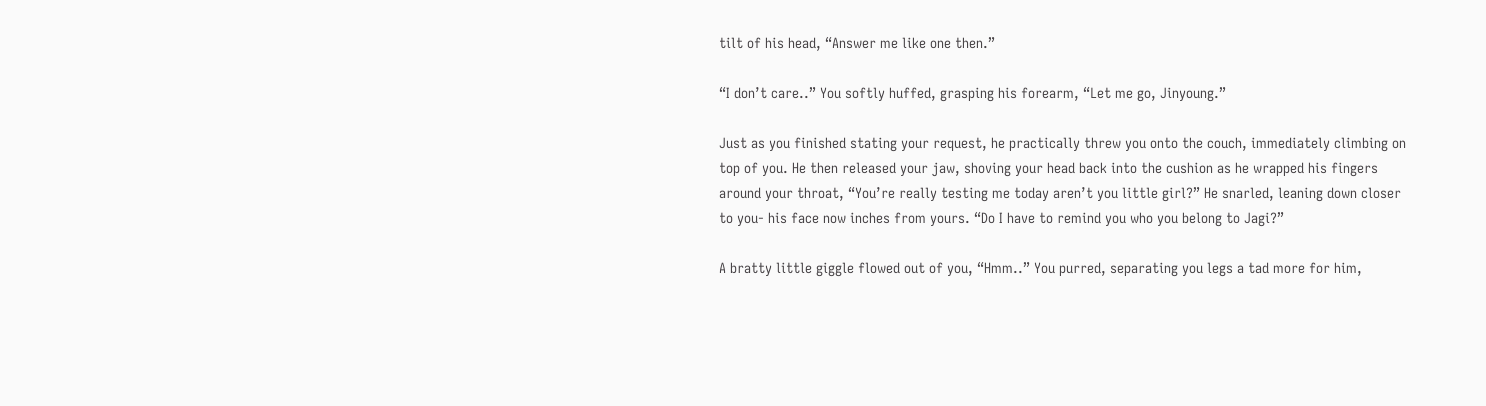tilt of his head, “Answer me like one then.”

“I don’t care..” You softly huffed, grasping his forearm, “Let me go, Jinyoung.”

Just as you finished stating your request, he practically threw you onto the couch, immediately climbing on top of you. He then released your jaw, shoving your head back into the cushion as he wrapped his fingers around your throat, “You’re really testing me today aren’t you little girl?” He snarled, leaning down closer to you- his face now inches from yours. “Do I have to remind you who you belong to Jagi?”

A bratty little giggle flowed out of you, “Hmm..” You purred, separating you legs a tad more for him,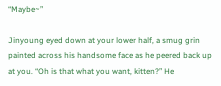“Maybe~”

Jinyoung eyed down at your lower half, a smug grin painted across his handsome face as he peered back up at you. “Oh is that what you want, kitten?” He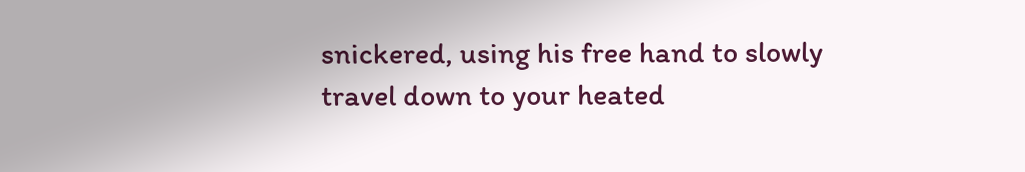snickered, using his free hand to slowly travel down to your heated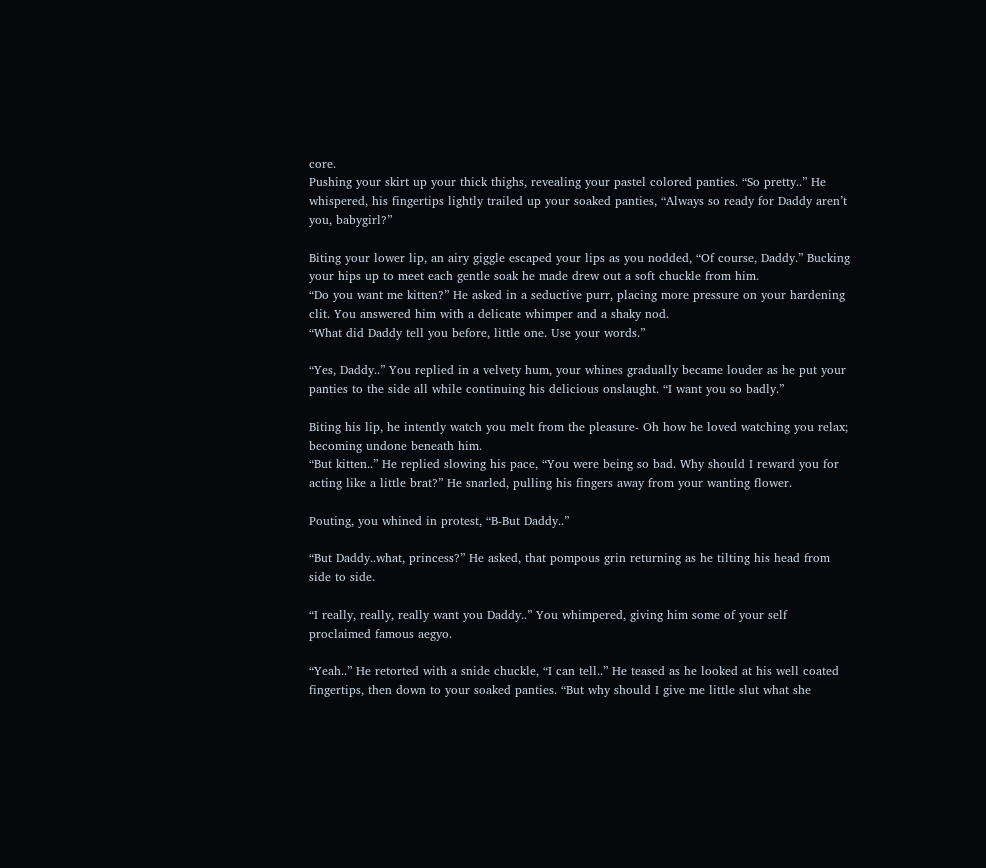core.
Pushing your skirt up your thick thighs, revealing your pastel colored panties. “So pretty..” He whispered, his fingertips lightly trailed up your soaked panties, “Always so ready for Daddy aren’t you, babygirl?”

Biting your lower lip, an airy giggle escaped your lips as you nodded, “Of course, Daddy.” Bucking your hips up to meet each gentle soak he made drew out a soft chuckle from him.
“Do you want me kitten?” He asked in a seductive purr, placing more pressure on your hardening clit. You answered him with a delicate whimper and a shaky nod.
“What did Daddy tell you before, little one. Use your words.”

“Yes, Daddy..” You replied in a velvety hum, your whines gradually became louder as he put your panties to the side all while continuing his delicious onslaught. “I want you so badly.”

Biting his lip, he intently watch you melt from the pleasure- Oh how he loved watching you relax; becoming undone beneath him.
“But kitten..” He replied slowing his pace, “You were being so bad. Why should I reward you for acting like a little brat?” He snarled, pulling his fingers away from your wanting flower.

Pouting, you whined in protest, “B-But Daddy..”

“But Daddy..what, princess?” He asked, that pompous grin returning as he tilting his head from side to side.

“I really, really, really want you Daddy..” You whimpered, giving him some of your self proclaimed famous aegyo.

“Yeah..” He retorted with a snide chuckle, “I can tell..” He teased as he looked at his well coated fingertips, then down to your soaked panties. “But why should I give me little slut what she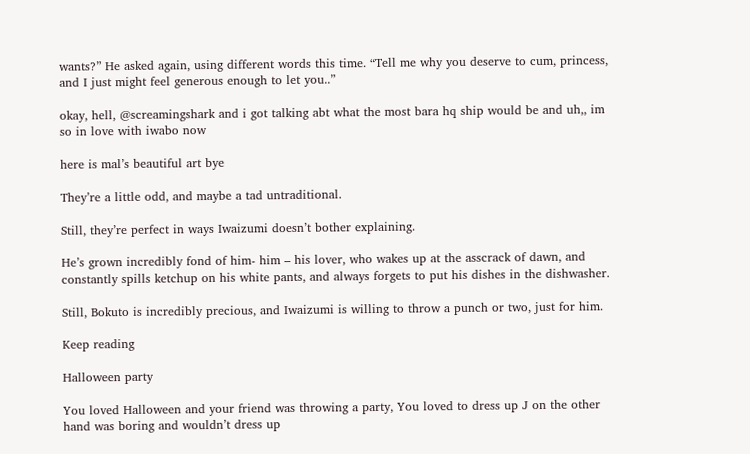wants?” He asked again, using different words this time. “Tell me why you deserve to cum, princess, and I just might feel generous enough to let you..”

okay, hell, @screamingshark and i got talking abt what the most bara hq ship would be and uh,, im so in love with iwabo now

here is mal’s beautiful art bye

They’re a little odd, and maybe a tad untraditional.

Still, they’re perfect in ways Iwaizumi doesn’t bother explaining.

He’s grown incredibly fond of him- him – his lover, who wakes up at the asscrack of dawn, and constantly spills ketchup on his white pants, and always forgets to put his dishes in the dishwasher.

Still, Bokuto is incredibly precious, and Iwaizumi is willing to throw a punch or two, just for him.

Keep reading

Halloween party

You loved Halloween and your friend was throwing a party, You loved to dress up J on the other hand was boring and wouldn’t dress up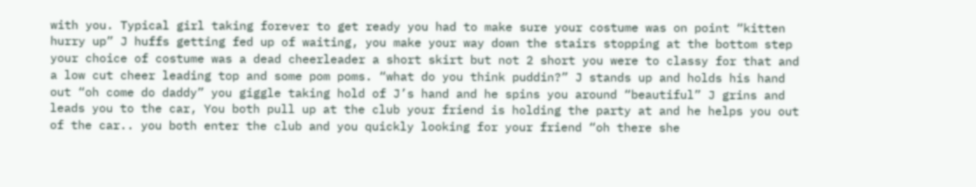with you. Typical girl taking forever to get ready you had to make sure your costume was on point “kitten hurry up” J huffs getting fed up of waiting, you make your way down the stairs stopping at the bottom step your choice of costume was a dead cheerleader a short skirt but not 2 short you were to classy for that and a low cut cheer leading top and some pom poms. “what do you think puddin?” J stands up and holds his hand out “oh come do daddy” you giggle taking hold of J’s hand and he spins you around “beautiful” J grins and leads you to the car, You both pull up at the club your friend is holding the party at and he helps you out of the car.. you both enter the club and you quickly looking for your friend “oh there she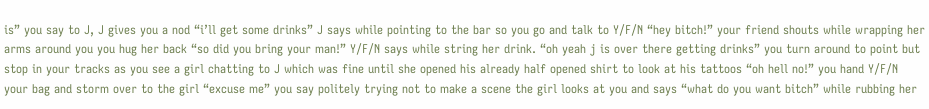is” you say to J, J gives you a nod “i’ll get some drinks” J says while pointing to the bar so you go and talk to Y/F/N “hey bitch!” your friend shouts while wrapping her arms around you you hug her back “so did you bring your man!” Y/F/N says while string her drink. “oh yeah j is over there getting drinks” you turn around to point but stop in your tracks as you see a girl chatting to J which was fine until she opened his already half opened shirt to look at his tattoos “oh hell no!” you hand Y/F/N your bag and storm over to the girl “excuse me” you say politely trying not to make a scene the girl looks at you and says “what do you want bitch” while rubbing her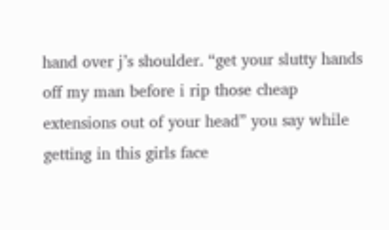hand over j’s shoulder. “get your slutty hands off my man before i rip those cheap extensions out of your head” you say while getting in this girls face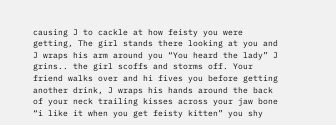causing J to cackle at how feisty you were getting, The girl stands there looking at you and J wraps his arm around you “You heard the lady” J grins.. the girl scoffs and storms off. Your friend walks over and hi fives you before getting another drink, J wraps his hands around the back of your neck trailing kisses across your jaw bone “i like it when you get feisty kitten” you shy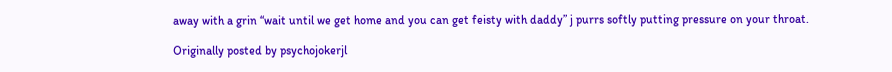away with a grin “wait until we get home and you can get feisty with daddy” j purrs softly putting pressure on your throat.

Originally posted by psychojokerjl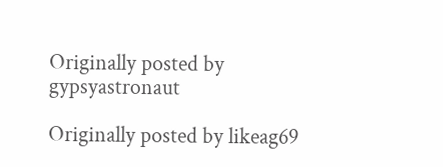Originally posted by gypsyastronaut

Originally posted by likeag69